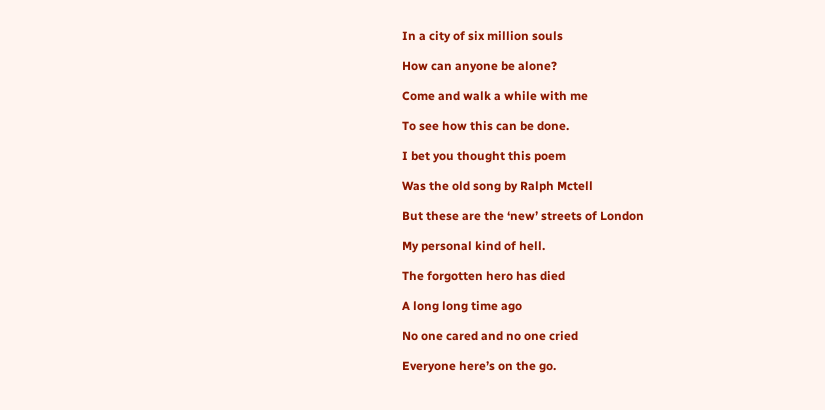In a city of six million souls

How can anyone be alone?

Come and walk a while with me

To see how this can be done.

I bet you thought this poem

Was the old song by Ralph Mctell

But these are the ‘new’ streets of London

My personal kind of hell.

The forgotten hero has died

A long long time ago

No one cared and no one cried

Everyone here’s on the go.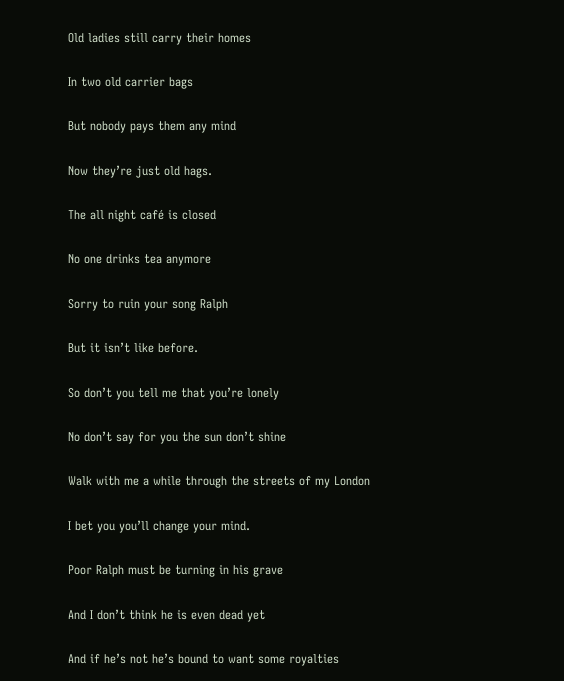Old ladies still carry their homes

In two old carrier bags

But nobody pays them any mind

Now they’re just old hags.

The all night café is closed

No one drinks tea anymore

Sorry to ruin your song Ralph

But it isn’t like before.

So don’t you tell me that you’re lonely

No don’t say for you the sun don’t shine

Walk with me a while through the streets of my London

I bet you you’ll change your mind.

Poor Ralph must be turning in his grave

And I don’t think he is even dead yet

And if he’s not he’s bound to want some royalties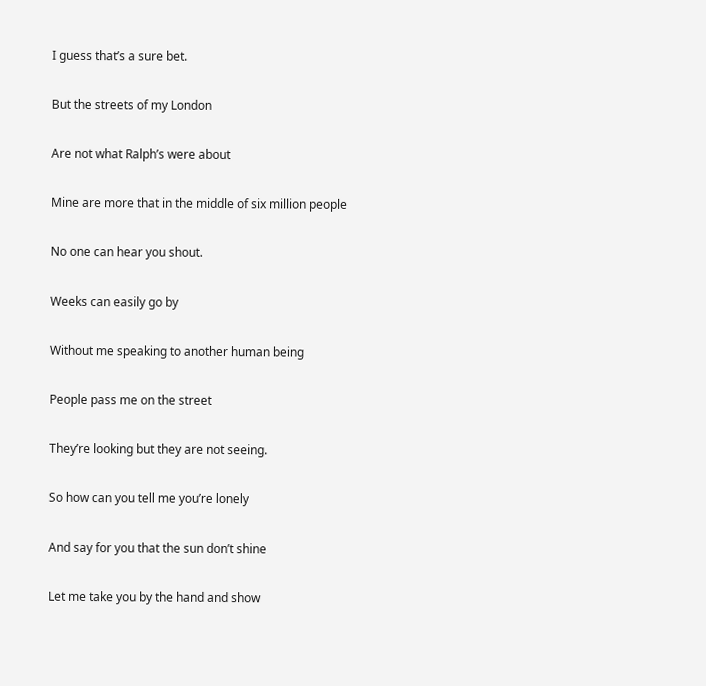I guess that’s a sure bet.

But the streets of my London

Are not what Ralph’s were about

Mine are more that in the middle of six million people

No one can hear you shout.

Weeks can easily go by

Without me speaking to another human being

People pass me on the street

They’re looking but they are not seeing.

So how can you tell me you’re lonely

And say for you that the sun don’t shine

Let me take you by the hand and show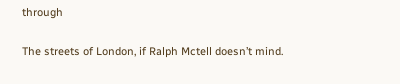through

The streets of London, if Ralph Mctell doesn’t mind.